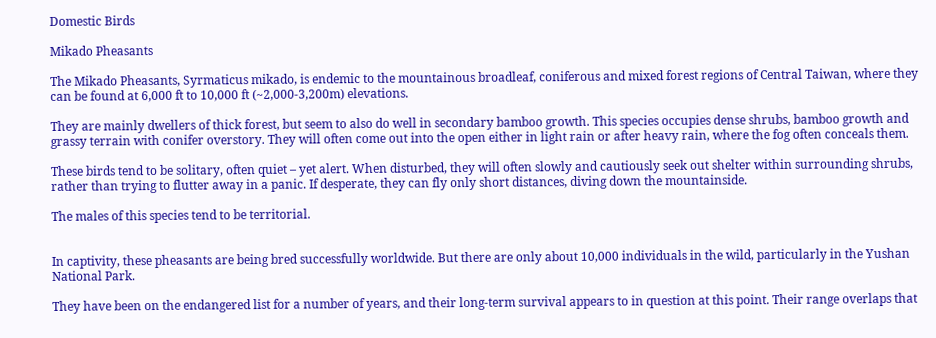Domestic Birds

Mikado Pheasants

The Mikado Pheasants, Syrmaticus mikado, is endemic to the mountainous broadleaf, coniferous and mixed forest regions of Central Taiwan, where they can be found at 6,000 ft to 10,000 ft (~2,000-3,200m) elevations.

They are mainly dwellers of thick forest, but seem to also do well in secondary bamboo growth. This species occupies dense shrubs, bamboo growth and grassy terrain with conifer overstory. They will often come out into the open either in light rain or after heavy rain, where the fog often conceals them.

These birds tend to be solitary, often quiet – yet alert. When disturbed, they will often slowly and cautiously seek out shelter within surrounding shrubs, rather than trying to flutter away in a panic. If desperate, they can fly only short distances, diving down the mountainside.

The males of this species tend to be territorial.


In captivity, these pheasants are being bred successfully worldwide. But there are only about 10,000 individuals in the wild, particularly in the Yushan National Park.

They have been on the endangered list for a number of years, and their long-term survival appears to in question at this point. Their range overlaps that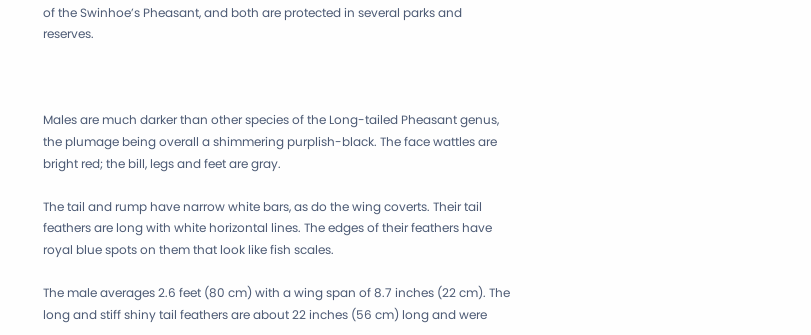of the Swinhoe’s Pheasant, and both are protected in several parks and reserves.



Males are much darker than other species of the Long-tailed Pheasant genus, the plumage being overall a shimmering purplish-black. The face wattles are bright red; the bill, legs and feet are gray.

The tail and rump have narrow white bars, as do the wing coverts. Their tail feathers are long with white horizontal lines. The edges of their feathers have royal blue spots on them that look like fish scales.

The male averages 2.6 feet (80 cm) with a wing span of 8.7 inches (22 cm). The long and stiff shiny tail feathers are about 22 inches (56 cm) long and were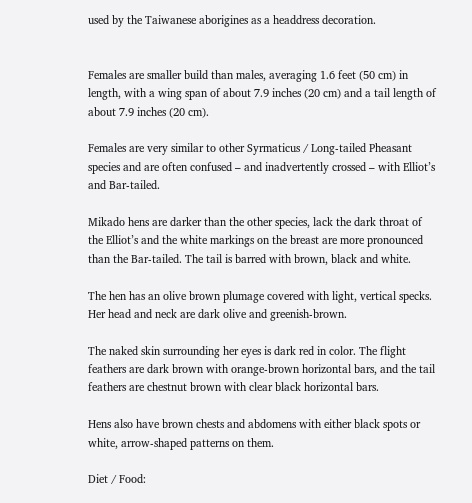used by the Taiwanese aborigines as a headdress decoration.


Females are smaller build than males, averaging 1.6 feet (50 cm) in length, with a wing span of about 7.9 inches (20 cm) and a tail length of about 7.9 inches (20 cm).

Females are very similar to other Syrmaticus / Long-tailed Pheasant species and are often confused – and inadvertently crossed – with Elliot’s and Bar-tailed.

Mikado hens are darker than the other species, lack the dark throat of the Elliot’s and the white markings on the breast are more pronounced than the Bar-tailed. The tail is barred with brown, black and white.

The hen has an olive brown plumage covered with light, vertical specks. Her head and neck are dark olive and greenish-brown.

The naked skin surrounding her eyes is dark red in color. The flight feathers are dark brown with orange-brown horizontal bars, and the tail feathers are chestnut brown with clear black horizontal bars.

Hens also have brown chests and abdomens with either black spots or white, arrow-shaped patterns on them.

Diet / Food: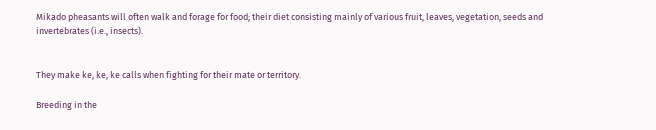Mikado pheasants will often walk and forage for food; their diet consisting mainly of various fruit, leaves, vegetation, seeds and invertebrates (i.e., insects).


They make ke, ke, ke calls when fighting for their mate or territory.

Breeding in the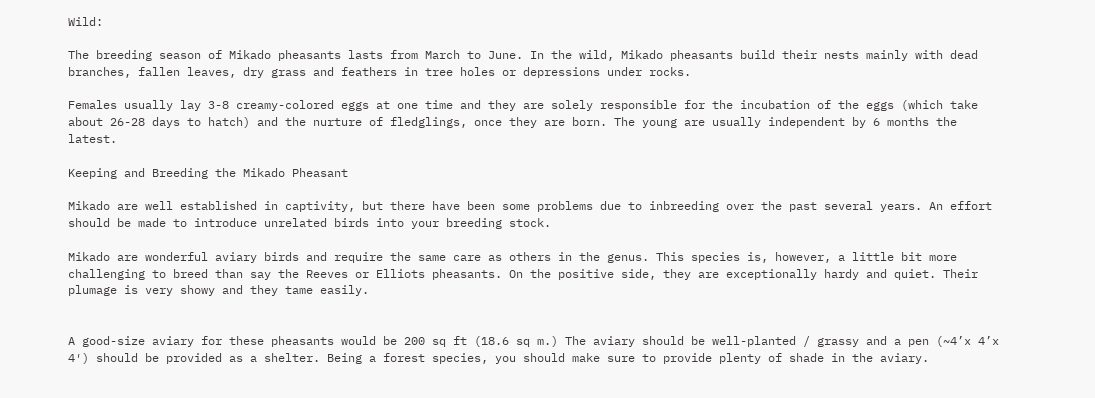Wild:

The breeding season of Mikado pheasants lasts from March to June. In the wild, Mikado pheasants build their nests mainly with dead branches, fallen leaves, dry grass and feathers in tree holes or depressions under rocks.

Females usually lay 3-8 creamy-colored eggs at one time and they are solely responsible for the incubation of the eggs (which take about 26-28 days to hatch) and the nurture of fledglings, once they are born. The young are usually independent by 6 months the latest.

Keeping and Breeding the Mikado Pheasant

Mikado are well established in captivity, but there have been some problems due to inbreeding over the past several years. An effort should be made to introduce unrelated birds into your breeding stock.

Mikado are wonderful aviary birds and require the same care as others in the genus. This species is, however, a little bit more challenging to breed than say the Reeves or Elliots pheasants. On the positive side, they are exceptionally hardy and quiet. Their plumage is very showy and they tame easily.


A good-size aviary for these pheasants would be 200 sq ft (18.6 sq m.) The aviary should be well-planted / grassy and a pen (~4’x 4’x 4′) should be provided as a shelter. Being a forest species, you should make sure to provide plenty of shade in the aviary.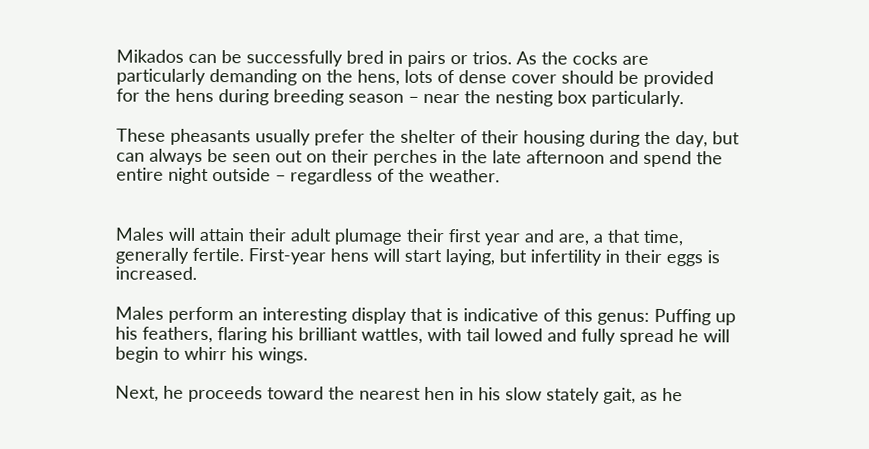Mikados can be successfully bred in pairs or trios. As the cocks are particularly demanding on the hens, lots of dense cover should be provided for the hens during breeding season – near the nesting box particularly.

These pheasants usually prefer the shelter of their housing during the day, but can always be seen out on their perches in the late afternoon and spend the entire night outside – regardless of the weather.


Males will attain their adult plumage their first year and are, a that time, generally fertile. First-year hens will start laying, but infertility in their eggs is increased.

Males perform an interesting display that is indicative of this genus: Puffing up his feathers, flaring his brilliant wattles, with tail lowed and fully spread he will begin to whirr his wings.

Next, he proceeds toward the nearest hen in his slow stately gait, as he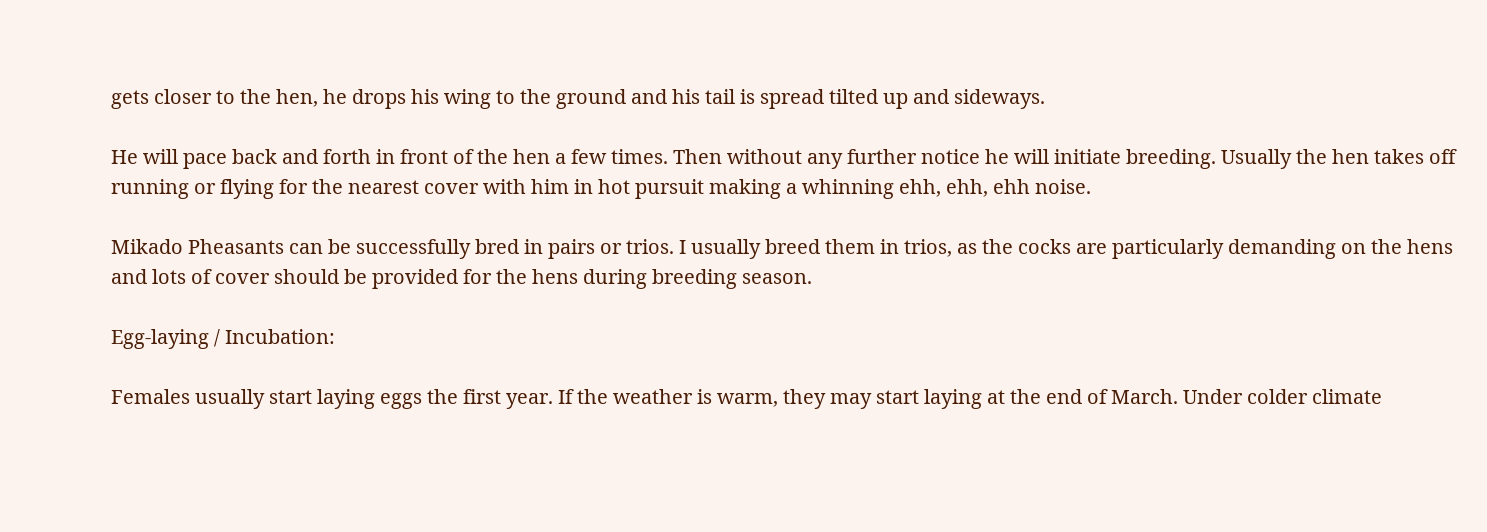gets closer to the hen, he drops his wing to the ground and his tail is spread tilted up and sideways.

He will pace back and forth in front of the hen a few times. Then without any further notice he will initiate breeding. Usually the hen takes off running or flying for the nearest cover with him in hot pursuit making a whinning ehh, ehh, ehh noise.

Mikado Pheasants can be successfully bred in pairs or trios. I usually breed them in trios, as the cocks are particularly demanding on the hens and lots of cover should be provided for the hens during breeding season.

Egg-laying / Incubation:

Females usually start laying eggs the first year. If the weather is warm, they may start laying at the end of March. Under colder climate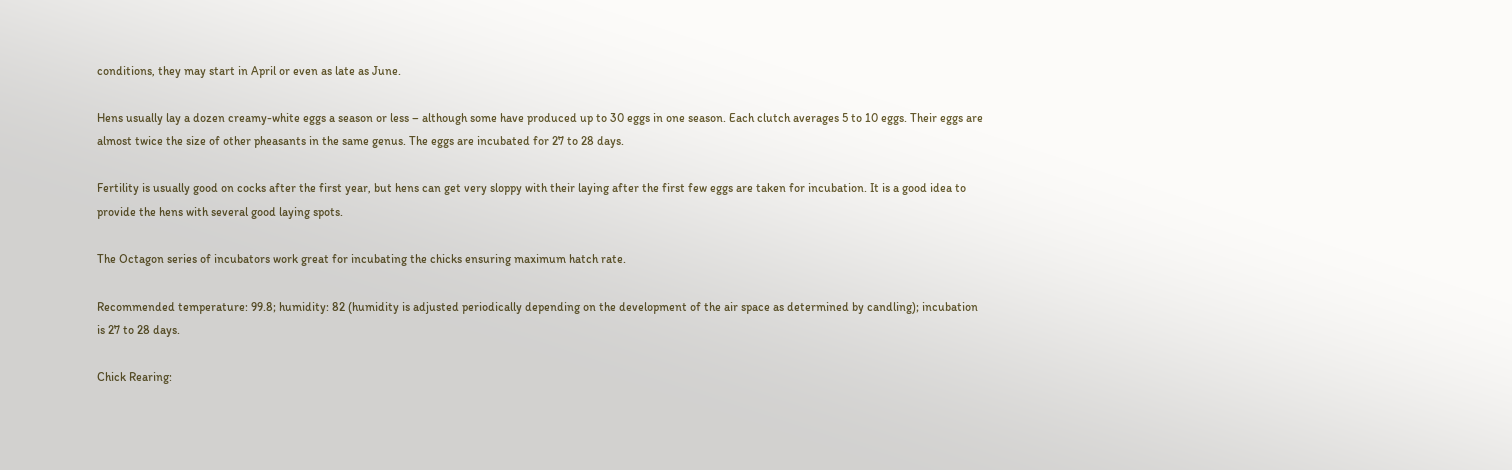conditions, they may start in April or even as late as June.

Hens usually lay a dozen creamy-white eggs a season or less – although some have produced up to 30 eggs in one season. Each clutch averages 5 to 10 eggs. Their eggs are almost twice the size of other pheasants in the same genus. The eggs are incubated for 27 to 28 days.

Fertility is usually good on cocks after the first year, but hens can get very sloppy with their laying after the first few eggs are taken for incubation. It is a good idea to provide the hens with several good laying spots.

The Octagon series of incubators work great for incubating the chicks ensuring maximum hatch rate.

Recommended temperature: 99.8; humidity: 82 (humidity is adjusted periodically depending on the development of the air space as determined by candling); incubation is 27 to 28 days.

Chick Rearing: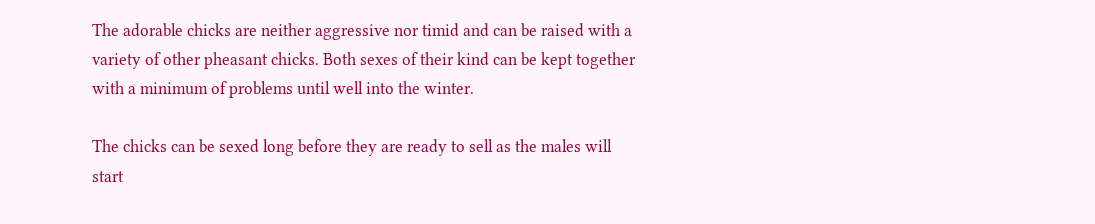The adorable chicks are neither aggressive nor timid and can be raised with a variety of other pheasant chicks. Both sexes of their kind can be kept together with a minimum of problems until well into the winter.

The chicks can be sexed long before they are ready to sell as the males will start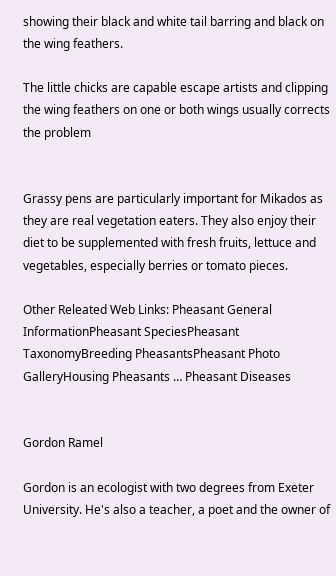showing their black and white tail barring and black on the wing feathers.

The little chicks are capable escape artists and clipping the wing feathers on one or both wings usually corrects the problem


Grassy pens are particularly important for Mikados as they are real vegetation eaters. They also enjoy their diet to be supplemented with fresh fruits, lettuce and vegetables, especially berries or tomato pieces.

Other Releated Web Links: Pheasant General InformationPheasant SpeciesPheasant TaxonomyBreeding PheasantsPheasant Photo GalleryHousing Pheasants … Pheasant Diseases


Gordon Ramel

Gordon is an ecologist with two degrees from Exeter University. He's also a teacher, a poet and the owner of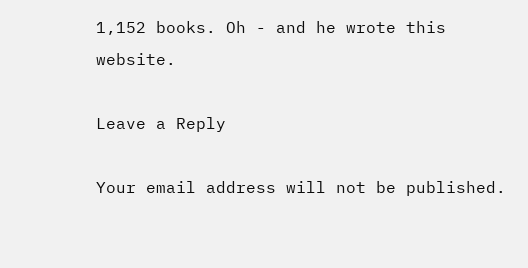1,152 books. Oh - and he wrote this website.

Leave a Reply

Your email address will not be published.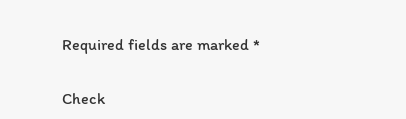Required fields are marked *

Check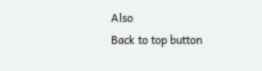Also
Back to top button